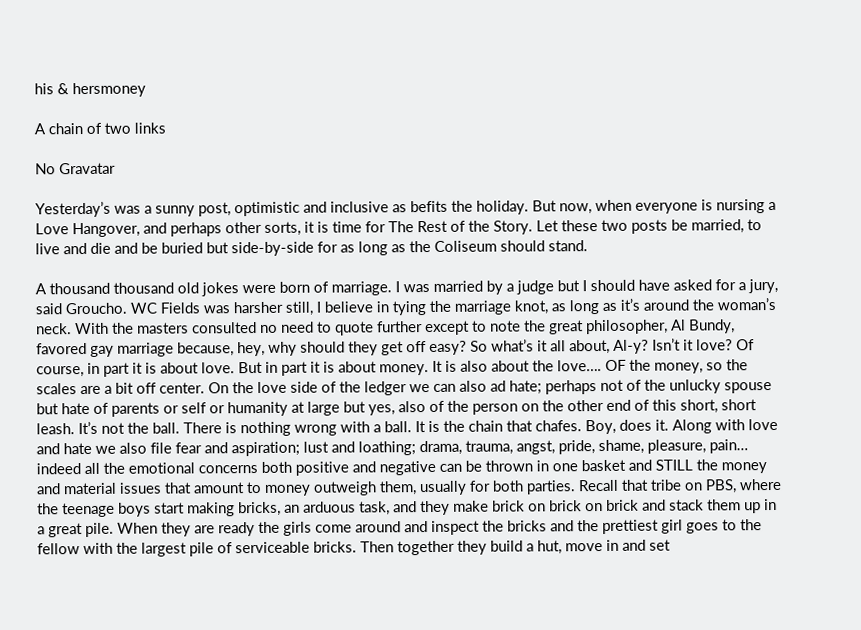his & hersmoney

A chain of two links

No Gravatar

Yesterday’s was a sunny post, optimistic and inclusive as befits the holiday. But now, when everyone is nursing a Love Hangover, and perhaps other sorts, it is time for The Rest of the Story. Let these two posts be married, to live and die and be buried but side-by-side for as long as the Coliseum should stand.

A thousand thousand old jokes were born of marriage. I was married by a judge but I should have asked for a jury, said Groucho. WC Fields was harsher still, I believe in tying the marriage knot, as long as it’s around the woman’s neck. With the masters consulted no need to quote further except to note the great philosopher, Al Bundy, favored gay marriage because, hey, why should they get off easy? So what’s it all about, Al-y? Isn’t it love? Of course, in part it is about love. But in part it is about money. It is also about the love…. OF the money, so the scales are a bit off center. On the love side of the ledger we can also ad hate; perhaps not of the unlucky spouse but hate of parents or self or humanity at large but yes, also of the person on the other end of this short, short leash. It’s not the ball. There is nothing wrong with a ball. It is the chain that chafes. Boy, does it. Along with love and hate we also file fear and aspiration; lust and loathing; drama, trauma, angst, pride, shame, pleasure, pain… indeed all the emotional concerns both positive and negative can be thrown in one basket and STILL the money and material issues that amount to money outweigh them, usually for both parties. Recall that tribe on PBS, where the teenage boys start making bricks, an arduous task, and they make brick on brick on brick and stack them up in a great pile. When they are ready the girls come around and inspect the bricks and the prettiest girl goes to the fellow with the largest pile of serviceable bricks. Then together they build a hut, move in and set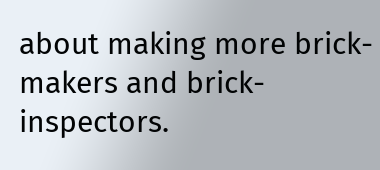about making more brick-makers and brick-inspectors.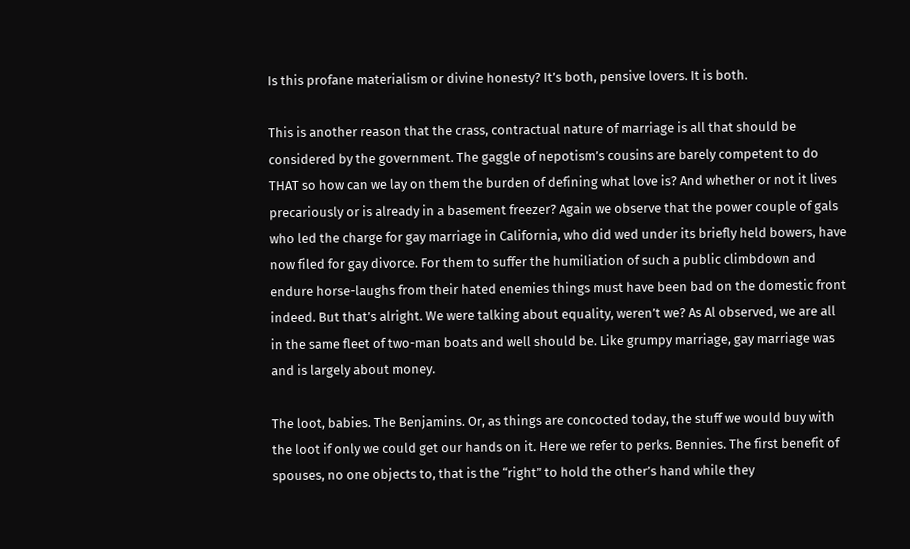Is this profane materialism or divine honesty? It’s both, pensive lovers. It is both.

This is another reason that the crass, contractual nature of marriage is all that should be considered by the government. The gaggle of nepotism’s cousins are barely competent to do THAT so how can we lay on them the burden of defining what love is? And whether or not it lives precariously or is already in a basement freezer? Again we observe that the power couple of gals who led the charge for gay marriage in California, who did wed under its briefly held bowers, have now filed for gay divorce. For them to suffer the humiliation of such a public climbdown and endure horse-laughs from their hated enemies things must have been bad on the domestic front indeed. But that’s alright. We were talking about equality, weren’t we? As Al observed, we are all in the same fleet of two-man boats and well should be. Like grumpy marriage, gay marriage was and is largely about money.

The loot, babies. The Benjamins. Or, as things are concocted today, the stuff we would buy with the loot if only we could get our hands on it. Here we refer to perks. Bennies. The first benefit of spouses, no one objects to, that is the “right” to hold the other’s hand while they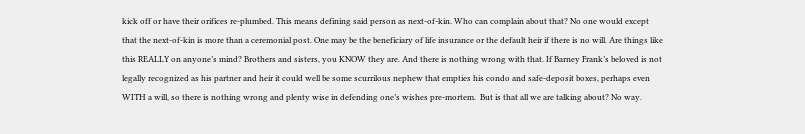kick off or have their orifices re-plumbed. This means defining said person as next-of-kin. Who can complain about that? No one would except that the next-of-kin is more than a ceremonial post. One may be the beneficiary of life insurance or the default heir if there is no will. Are things like this REALLY on anyone’s mind? Brothers and sisters, you KNOW they are. And there is nothing wrong with that. If Barney Frank’s beloved is not legally recognized as his partner and heir it could well be some scurrilous nephew that empties his condo and safe-deposit boxes, perhaps even WITH a will, so there is nothing wrong and plenty wise in defending one’s wishes pre-mortem.  But is that all we are talking about? No way.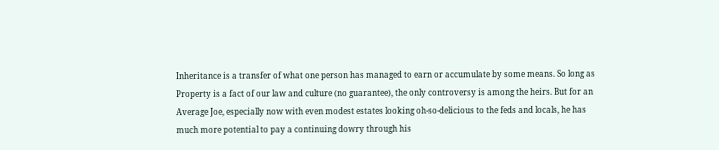Inheritance is a transfer of what one person has managed to earn or accumulate by some means. So long as Property is a fact of our law and culture (no guarantee), the only controversy is among the heirs. But for an Average Joe, especially now with even modest estates looking oh-so-delicious to the feds and locals, he has much more potential to pay a continuing dowry through his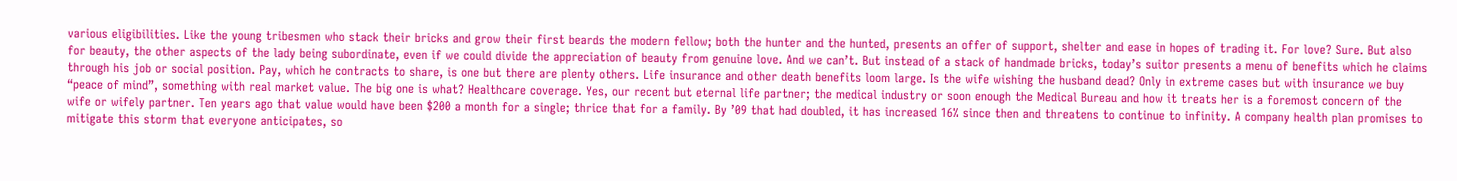various eligibilities. Like the young tribesmen who stack their bricks and grow their first beards the modern fellow; both the hunter and the hunted, presents an offer of support, shelter and ease in hopes of trading it. For love? Sure. But also for beauty, the other aspects of the lady being subordinate, even if we could divide the appreciation of beauty from genuine love. And we can’t. But instead of a stack of handmade bricks, today’s suitor presents a menu of benefits which he claims through his job or social position. Pay, which he contracts to share, is one but there are plenty others. Life insurance and other death benefits loom large. Is the wife wishing the husband dead? Only in extreme cases but with insurance we buy “peace of mind”, something with real market value. The big one is what? Healthcare coverage. Yes, our recent but eternal life partner; the medical industry or soon enough the Medical Bureau and how it treats her is a foremost concern of the wife or wifely partner. Ten years ago that value would have been $200 a month for a single; thrice that for a family. By ’09 that had doubled, it has increased 16% since then and threatens to continue to infinity. A company health plan promises to mitigate this storm that everyone anticipates, so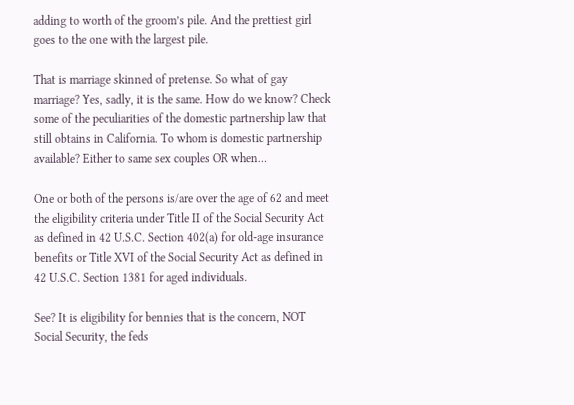adding to worth of the groom’s pile. And the prettiest girl goes to the one with the largest pile.

That is marriage skinned of pretense. So what of gay marriage? Yes, sadly, it is the same. How do we know? Check some of the peculiarities of the domestic partnership law that still obtains in California. To whom is domestic partnership available? Either to same sex couples OR when…

One or both of the persons is/are over the age of 62 and meet the eligibility criteria under Title II of the Social Security Act as defined in 42 U.S.C. Section 402(a) for old-age insurance benefits or Title XVI of the Social Security Act as defined in 42 U.S.C. Section 1381 for aged individuals.

See? It is eligibility for bennies that is the concern, NOT Social Security, the feds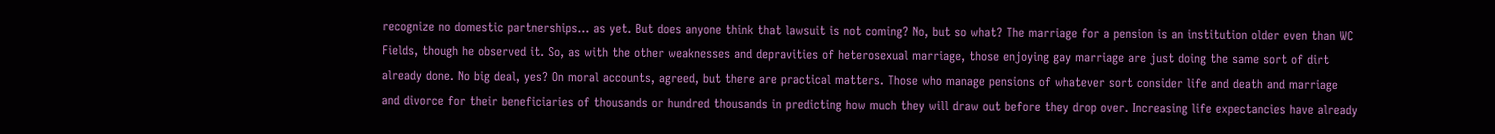recognize no domestic partnerships… as yet. But does anyone think that lawsuit is not coming? No, but so what? The marriage for a pension is an institution older even than WC Fields, though he observed it. So, as with the other weaknesses and depravities of heterosexual marriage, those enjoying gay marriage are just doing the same sort of dirt already done. No big deal, yes? On moral accounts, agreed, but there are practical matters. Those who manage pensions of whatever sort consider life and death and marriage and divorce for their beneficiaries of thousands or hundred thousands in predicting how much they will draw out before they drop over. Increasing life expectancies have already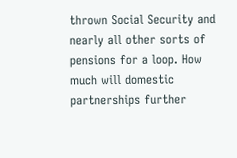thrown Social Security and nearly all other sorts of pensions for a loop. How much will domestic partnerships further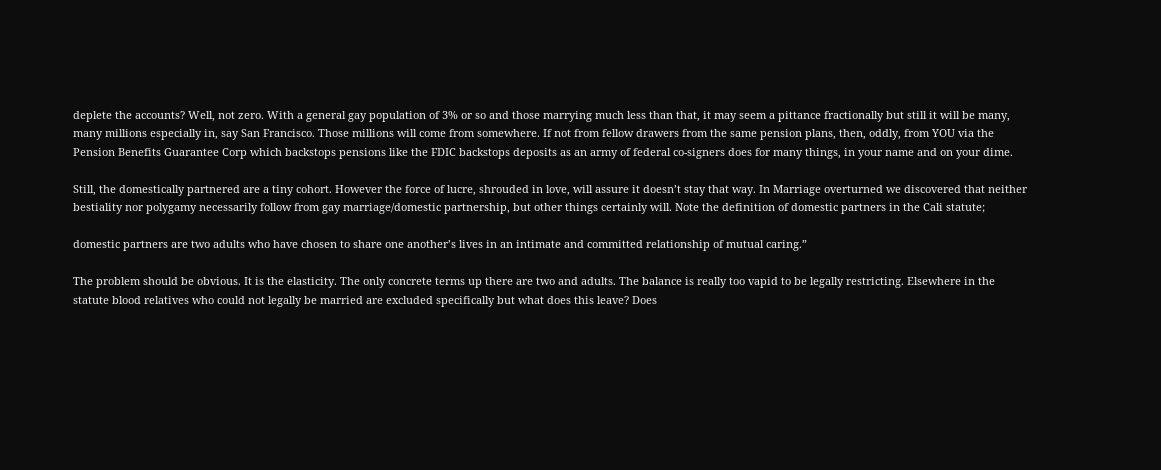deplete the accounts? Well, not zero. With a general gay population of 3% or so and those marrying much less than that, it may seem a pittance fractionally but still it will be many, many millions especially in, say San Francisco. Those millions will come from somewhere. If not from fellow drawers from the same pension plans, then, oddly, from YOU via the Pension Benefits Guarantee Corp which backstops pensions like the FDIC backstops deposits as an army of federal co-signers does for many things, in your name and on your dime.

Still, the domestically partnered are a tiny cohort. However the force of lucre, shrouded in love, will assure it doesn’t stay that way. In Marriage overturned we discovered that neither bestiality nor polygamy necessarily follow from gay marriage/domestic partnership, but other things certainly will. Note the definition of domestic partners in the Cali statute;

domestic partners are two adults who have chosen to share one another’s lives in an intimate and committed relationship of mutual caring.”

The problem should be obvious. It is the elasticity. The only concrete terms up there are two and adults. The balance is really too vapid to be legally restricting. Elsewhere in the statute blood relatives who could not legally be married are excluded specifically but what does this leave? Does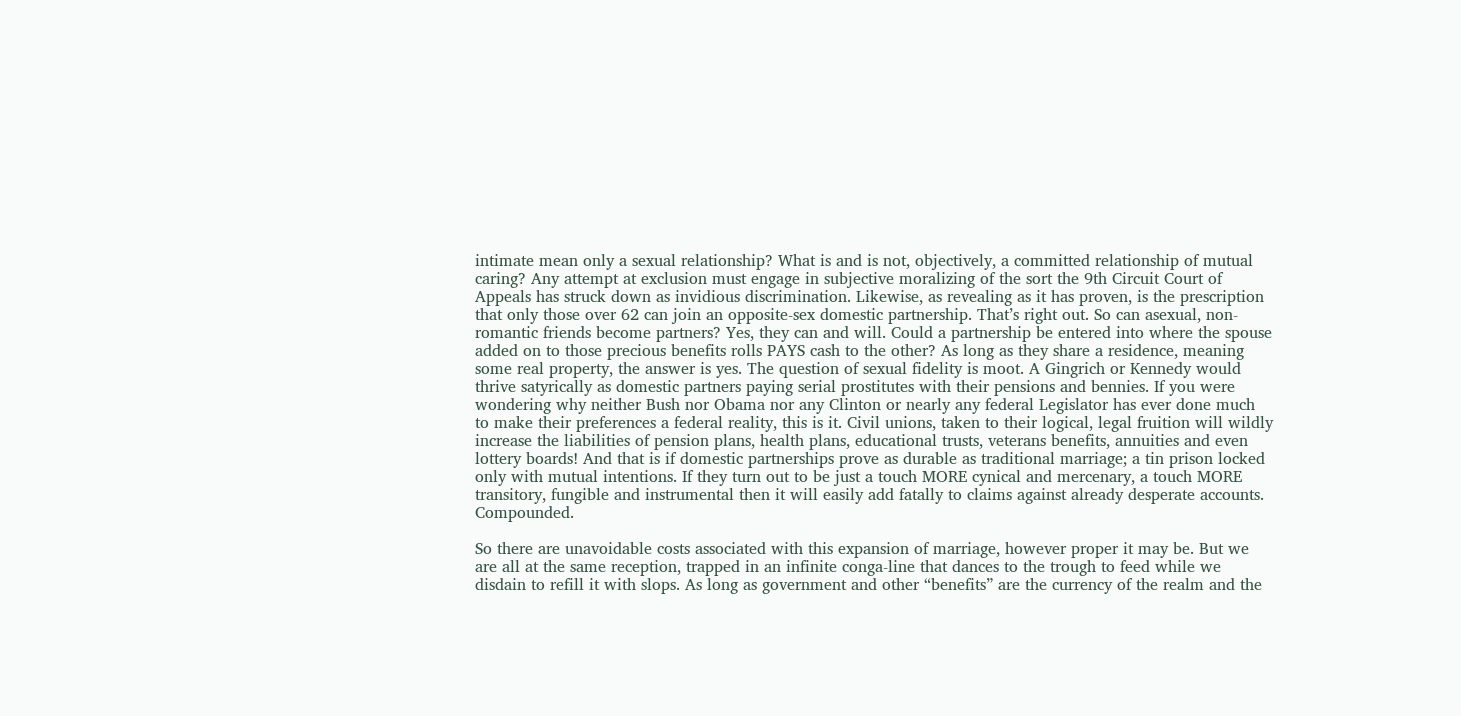intimate mean only a sexual relationship? What is and is not, objectively, a committed relationship of mutual caring? Any attempt at exclusion must engage in subjective moralizing of the sort the 9th Circuit Court of Appeals has struck down as invidious discrimination. Likewise, as revealing as it has proven, is the prescription that only those over 62 can join an opposite-sex domestic partnership. That’s right out. So can asexual, non-romantic friends become partners? Yes, they can and will. Could a partnership be entered into where the spouse added on to those precious benefits rolls PAYS cash to the other? As long as they share a residence, meaning some real property, the answer is yes. The question of sexual fidelity is moot. A Gingrich or Kennedy would thrive satyrically as domestic partners paying serial prostitutes with their pensions and bennies. If you were wondering why neither Bush nor Obama nor any Clinton or nearly any federal Legislator has ever done much to make their preferences a federal reality, this is it. Civil unions, taken to their logical, legal fruition will wildly increase the liabilities of pension plans, health plans, educational trusts, veterans benefits, annuities and even lottery boards! And that is if domestic partnerships prove as durable as traditional marriage; a tin prison locked only with mutual intentions. If they turn out to be just a touch MORE cynical and mercenary, a touch MORE transitory, fungible and instrumental then it will easily add fatally to claims against already desperate accounts. Compounded.

So there are unavoidable costs associated with this expansion of marriage, however proper it may be. But we are all at the same reception, trapped in an infinite conga-line that dances to the trough to feed while we disdain to refill it with slops. As long as government and other “benefits” are the currency of the realm and the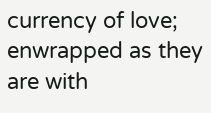currency of love; enwrapped as they are with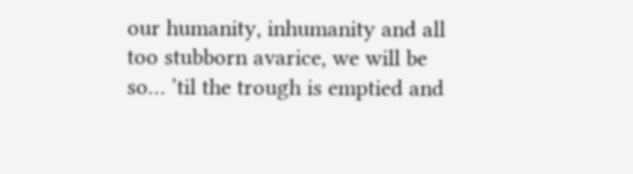our humanity, inhumanity and all too stubborn avarice, we will be so… ’til the trough is emptied and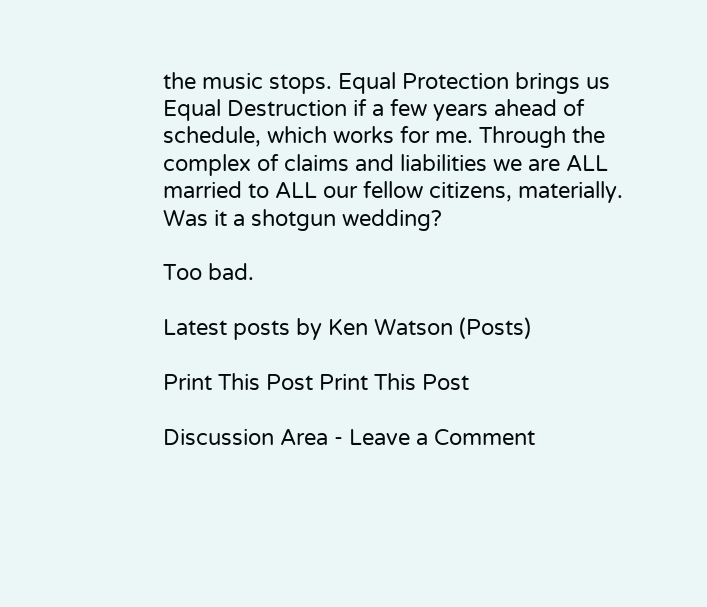the music stops. Equal Protection brings us Equal Destruction if a few years ahead of schedule, which works for me. Through the complex of claims and liabilities we are ALL married to ALL our fellow citizens, materially. Was it a shotgun wedding?

Too bad.

Latest posts by Ken Watson (Posts)

Print This Post Print This Post

Discussion Area - Leave a Comment